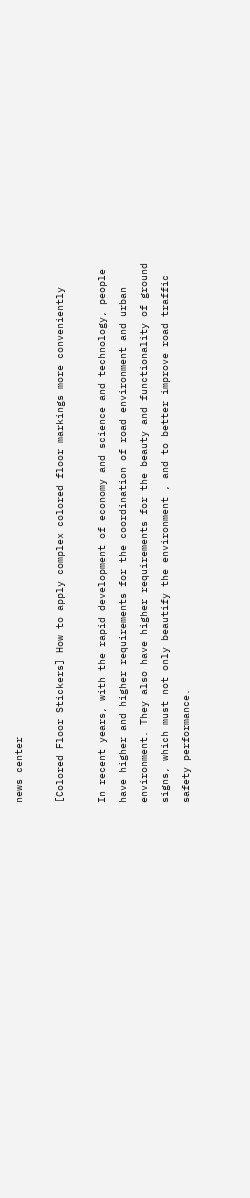news center

[Colored Floor Stickers] How to apply complex colored floor markings more conveniently

In recent years, with the rapid development of economy and science and technology, people have higher and higher requirements for the coordination of road environment and urban environment. They also have higher requirements for the beauty and functionality of ground signs, which must not only beautify the environment , and to better improve road traffic safety performance.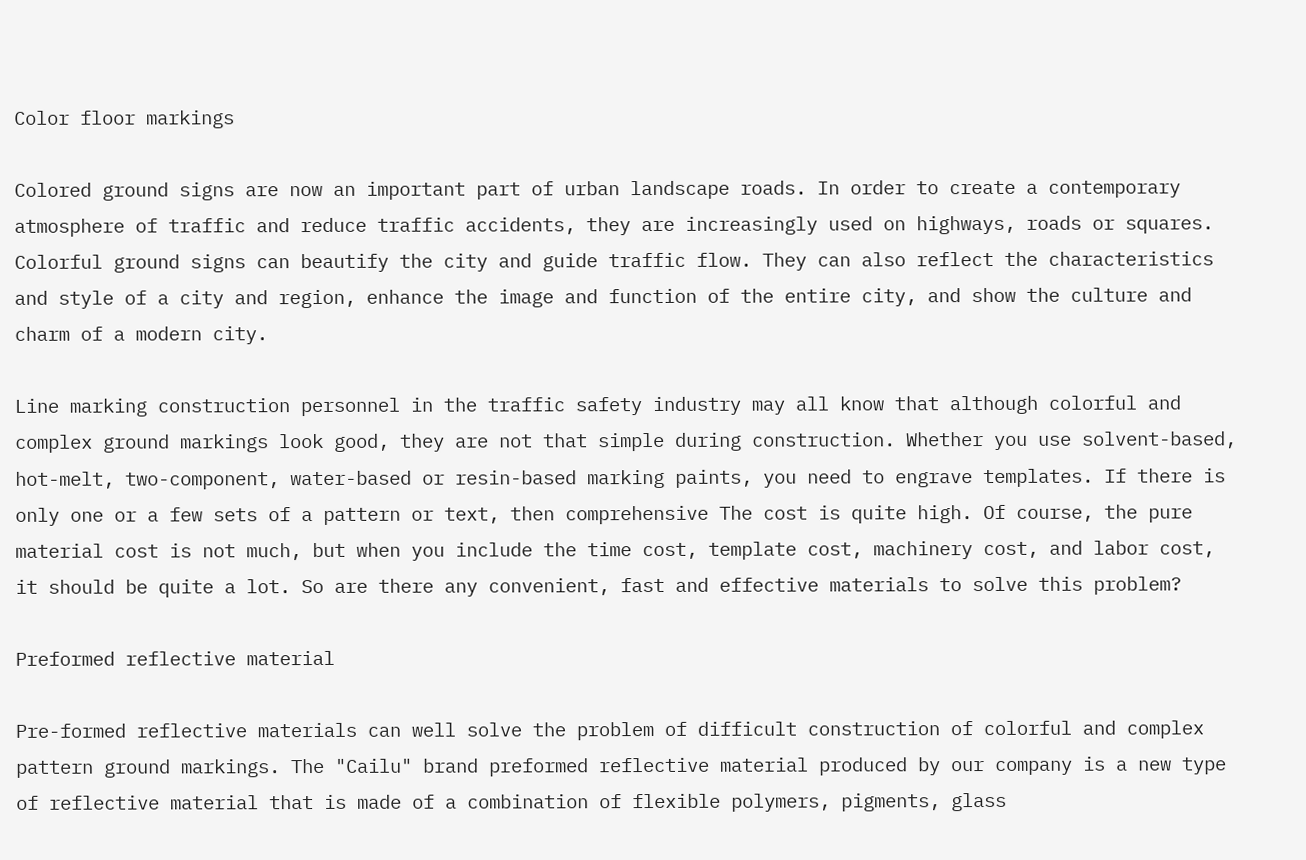Color floor markings

Colored ground signs are now an important part of urban landscape roads. In order to create a contemporary atmosphere of traffic and reduce traffic accidents, they are increasingly used on highways, roads or squares. Colorful ground signs can beautify the city and guide traffic flow. They can also reflect the characteristics and style of a city and region, enhance the image and function of the entire city, and show the culture and charm of a modern city.

Line marking construction personnel in the traffic safety industry may all know that although colorful and complex ground markings look good, they are not that simple during construction. Whether you use solvent-based, hot-melt, two-component, water-based or resin-based marking paints, you need to engrave templates. If there is only one or a few sets of a pattern or text, then comprehensive The cost is quite high. Of course, the pure material cost is not much, but when you include the time cost, template cost, machinery cost, and labor cost, it should be quite a lot. So are there any convenient, fast and effective materials to solve this problem?

Preformed reflective material

Pre-formed reflective materials can well solve the problem of difficult construction of colorful and complex pattern ground markings. The "Cailu" brand preformed reflective material produced by our company is a new type of reflective material that is made of a combination of flexible polymers, pigments, glass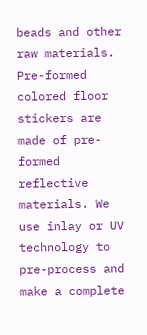beads and other raw materials. Pre-formed colored floor stickers are made of pre-formed reflective materials. We use inlay or UV technology to pre-process and make a complete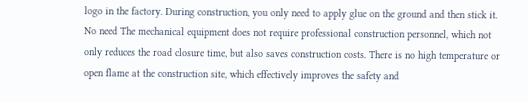logo in the factory. During construction, you only need to apply glue on the ground and then stick it. No need The mechanical equipment does not require professional construction personnel, which not only reduces the road closure time, but also saves construction costs. There is no high temperature or open flame at the construction site, which effectively improves the safety and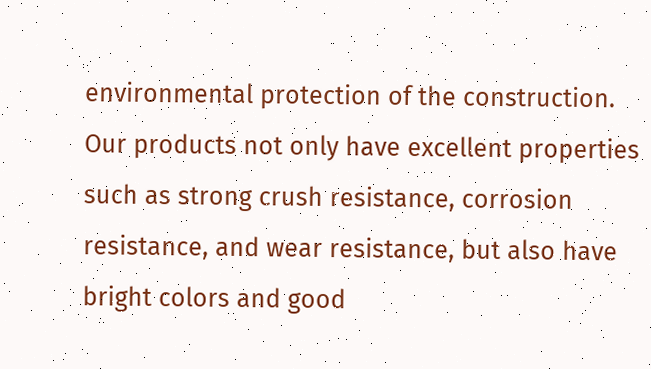environmental protection of the construction. Our products not only have excellent properties such as strong crush resistance, corrosion resistance, and wear resistance, but also have bright colors and good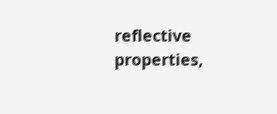reflective properties,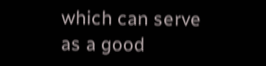which can serve as a good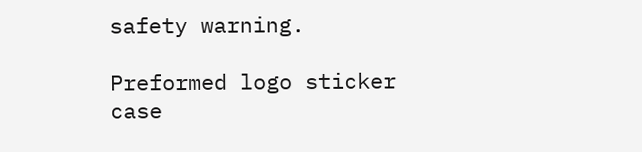safety warning.

Preformed logo sticker case